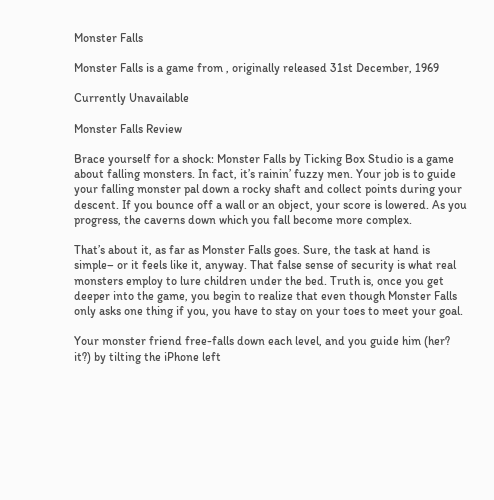Monster Falls

Monster Falls is a game from , originally released 31st December, 1969

Currently Unavailable

Monster Falls Review

Brace yourself for a shock: Monster Falls by Ticking Box Studio is a game about falling monsters. In fact, it’s rainin’ fuzzy men. Your job is to guide your falling monster pal down a rocky shaft and collect points during your descent. If you bounce off a wall or an object, your score is lowered. As you progress, the caverns down which you fall become more complex.

That’s about it, as far as Monster Falls goes. Sure, the task at hand is simple– or it feels like it, anyway. That false sense of security is what real monsters employ to lure children under the bed. Truth is, once you get deeper into the game, you begin to realize that even though Monster Falls only asks one thing if you, you have to stay on your toes to meet your goal.

Your monster friend free-falls down each level, and you guide him (her? it?) by tilting the iPhone left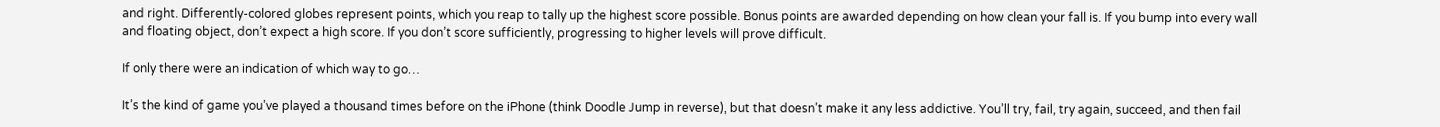and right. Differently-colored globes represent points, which you reap to tally up the highest score possible. Bonus points are awarded depending on how clean your fall is. If you bump into every wall and floating object, don’t expect a high score. If you don’t score sufficiently, progressing to higher levels will prove difficult.

If only there were an indication of which way to go…

It’s the kind of game you’ve played a thousand times before on the iPhone (think Doodle Jump in reverse), but that doesn’t make it any less addictive. You’ll try, fail, try again, succeed, and then fail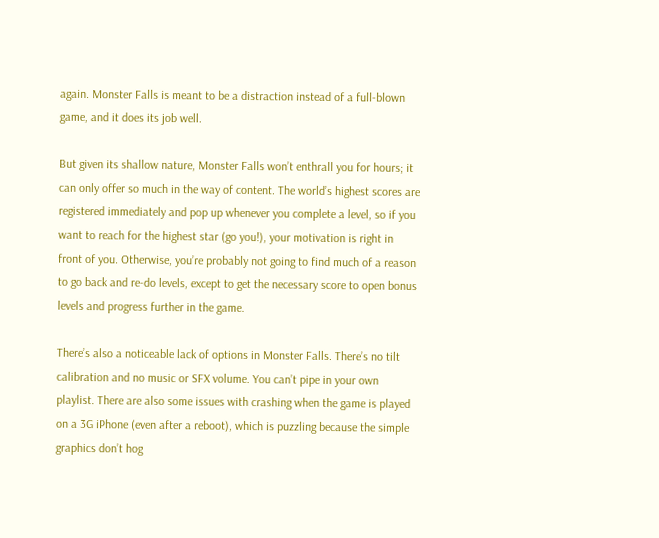again. Monster Falls is meant to be a distraction instead of a full-blown game, and it does its job well.

But given its shallow nature, Monster Falls won’t enthrall you for hours; it can only offer so much in the way of content. The world’s highest scores are registered immediately and pop up whenever you complete a level, so if you want to reach for the highest star (go you!), your motivation is right in front of you. Otherwise, you’re probably not going to find much of a reason to go back and re-do levels, except to get the necessary score to open bonus levels and progress further in the game.

There’s also a noticeable lack of options in Monster Falls. There’s no tilt calibration and no music or SFX volume. You can’t pipe in your own playlist. There are also some issues with crashing when the game is played on a 3G iPhone (even after a reboot), which is puzzling because the simple graphics don’t hog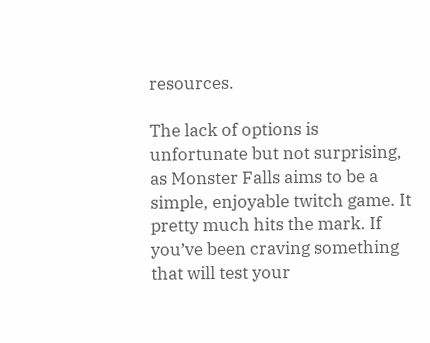resources.

The lack of options is unfortunate but not surprising, as Monster Falls aims to be a simple, enjoyable twitch game. It pretty much hits the mark. If you’ve been craving something that will test your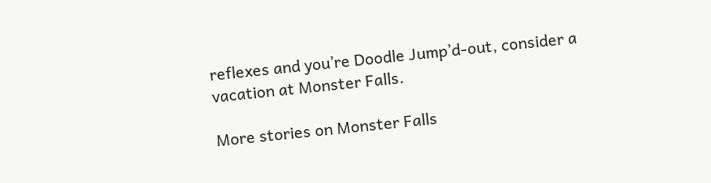reflexes and you’re Doodle Jump’d-out, consider a vacation at Monster Falls.

More stories on Monster Falls